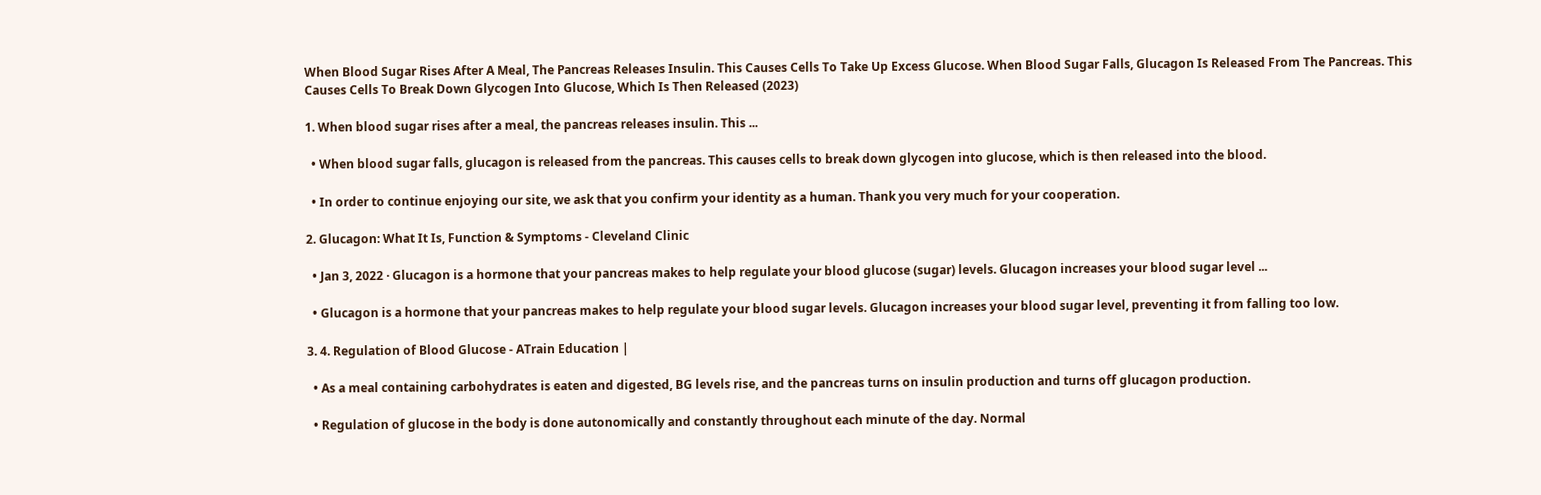When Blood Sugar Rises After A Meal, The Pancreas Releases Insulin. This Causes Cells To Take Up Excess Glucose. When Blood Sugar Falls, Glucagon Is Released From The Pancreas. This Causes Cells To Break Down Glycogen Into Glucose, Which Is Then Released (2023)

1. When blood sugar rises after a meal, the pancreas releases insulin. This ...

  • When blood sugar falls, glucagon is released from the pancreas. This causes cells to break down glycogen into glucose, which is then released into the blood.

  • In order to continue enjoying our site, we ask that you confirm your identity as a human. Thank you very much for your cooperation.

2. Glucagon: What It Is, Function & Symptoms - Cleveland Clinic

  • Jan 3, 2022 · Glucagon is a hormone that your pancreas makes to help regulate your blood glucose (sugar) levels. Glucagon increases your blood sugar level ...

  • Glucagon is a hormone that your pancreas makes to help regulate your blood sugar levels. Glucagon increases your blood sugar level, preventing it from falling too low.

3. 4. Regulation of Blood Glucose - ATrain Education |

  • As a meal containing carbohydrates is eaten and digested, BG levels rise, and the pancreas turns on insulin production and turns off glucagon production.

  • Regulation of glucose in the body is done autonomically and constantly throughout each minute of the day. Normal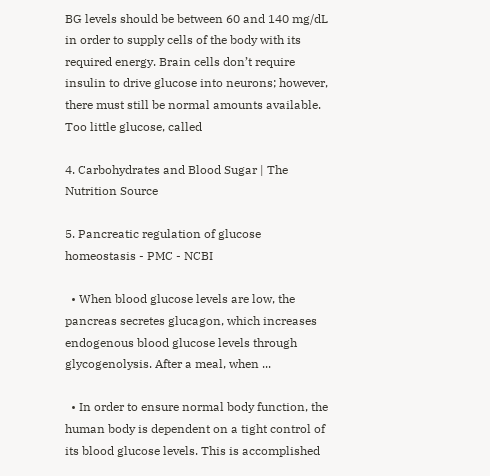BG levels should be between 60 and 140 mg/dL in order to supply cells of the body with its required energy. Brain cells don’t require insulin to drive glucose into neurons; however, there must still be normal amounts available. Too little glucose, called

4. Carbohydrates and Blood Sugar | The Nutrition Source

5. Pancreatic regulation of glucose homeostasis - PMC - NCBI

  • When blood glucose levels are low, the pancreas secretes glucagon, which increases endogenous blood glucose levels through glycogenolysis. After a meal, when ...

  • In order to ensure normal body function, the human body is dependent on a tight control of its blood glucose levels. This is accomplished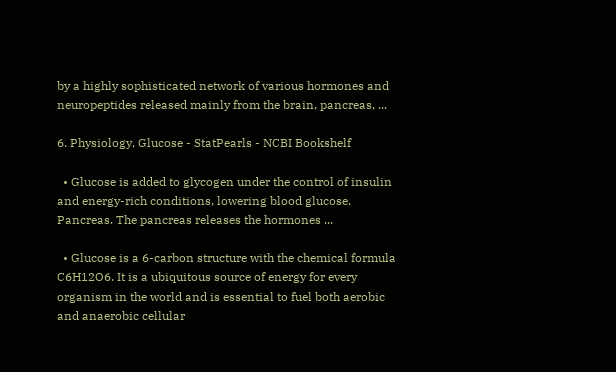by a highly sophisticated network of various hormones and neuropeptides released mainly from the brain, pancreas, ...

6. Physiology, Glucose - StatPearls - NCBI Bookshelf

  • Glucose is added to glycogen under the control of insulin and energy-rich conditions, lowering blood glucose. Pancreas. The pancreas releases the hormones ...

  • Glucose is a 6-carbon structure with the chemical formula C6H12O6. It is a ubiquitous source of energy for every organism in the world and is essential to fuel both aerobic and anaerobic cellular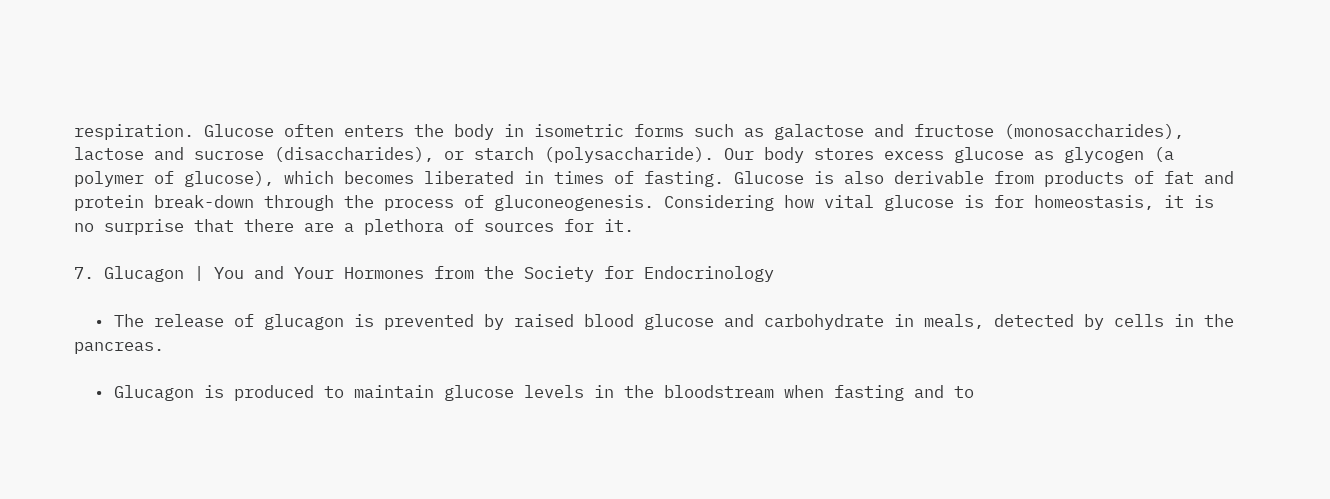respiration. Glucose often enters the body in isometric forms such as galactose and fructose (monosaccharides), lactose and sucrose (disaccharides), or starch (polysaccharide). Our body stores excess glucose as glycogen (a polymer of glucose), which becomes liberated in times of fasting. Glucose is also derivable from products of fat and protein break-down through the process of gluconeogenesis. Considering how vital glucose is for homeostasis, it is no surprise that there are a plethora of sources for it.

7. Glucagon | You and Your Hormones from the Society for Endocrinology

  • The release of glucagon is prevented by raised blood glucose and carbohydrate in meals, detected by cells in the pancreas.

  • Glucagon is produced to maintain glucose levels in the bloodstream when fasting and to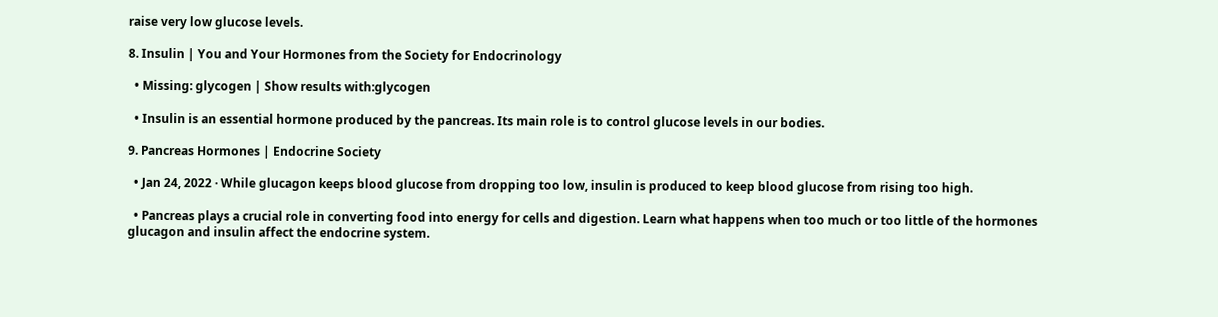raise very low glucose levels.

8. Insulin | You and Your Hormones from the Society for Endocrinology

  • Missing: glycogen | Show results with:glycogen

  • Insulin is an essential hormone produced by the pancreas. Its main role is to control glucose levels in our bodies.

9. Pancreas Hormones | Endocrine Society

  • Jan 24, 2022 · While glucagon keeps blood glucose from dropping too low, insulin is produced to keep blood glucose from rising too high.

  • Pancreas plays a crucial role in converting food into energy for cells and digestion. Learn what happens when too much or too little of the hormones glucagon and insulin affect the endocrine system.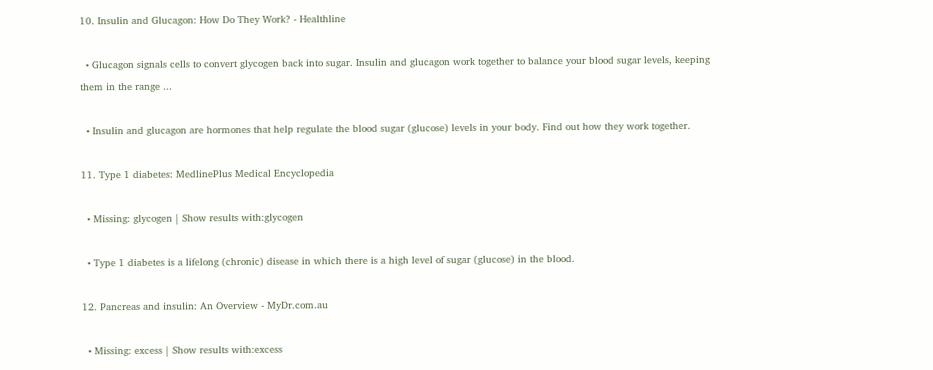10. Insulin and Glucagon: How Do They Work? - Healthline

  • Glucagon signals cells to convert glycogen back into sugar. Insulin and glucagon work together to balance your blood sugar levels, keeping them in the range ...

  • Insulin and glucagon are hormones that help regulate the blood sugar (glucose) levels in your body. Find out how they work together.

11. Type 1 diabetes: MedlinePlus Medical Encyclopedia

  • Missing: glycogen | Show results with:glycogen

  • Type 1 diabetes is a lifelong (chronic) disease in which there is a high level of sugar (glucose) in the blood.

12. Pancreas and insulin: An Overview - MyDr.com.au

  • Missing: excess | Show results with:excess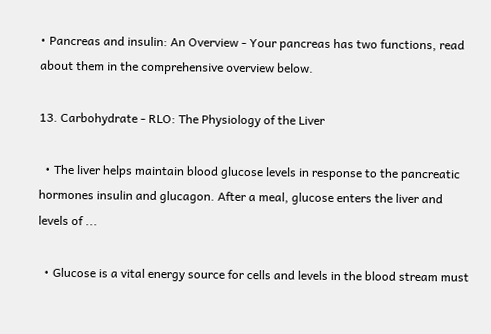• Pancreas and insulin: An Overview - Your pancreas has two functions, read about them in the comprehensive overview below.

13. Carbohydrate - RLO: The Physiology of the Liver

  • The liver helps maintain blood glucose levels in response to the pancreatic hormones insulin and glucagon. After a meal, glucose enters the liver and levels of ...

  • Glucose is a vital energy source for cells and levels in the blood stream must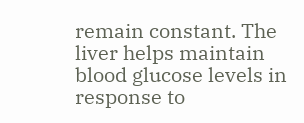remain constant. The liver helps maintain blood glucose levels in response to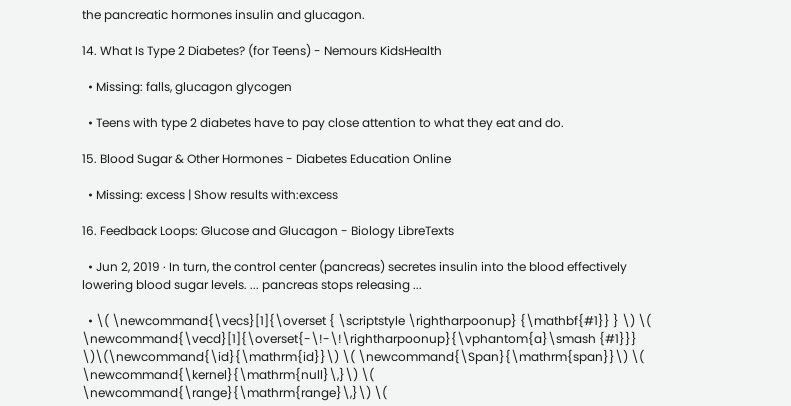the pancreatic hormones insulin and glucagon.

14. What Is Type 2 Diabetes? (for Teens) - Nemours KidsHealth

  • Missing: falls, glucagon glycogen

  • Teens with type 2 diabetes have to pay close attention to what they eat and do.

15. Blood Sugar & Other Hormones - Diabetes Education Online

  • Missing: excess | Show results with:excess

16. Feedback Loops: Glucose and Glucagon - Biology LibreTexts

  • Jun 2, 2019 · In turn, the control center (pancreas) secretes insulin into the blood effectively lowering blood sugar levels. ... pancreas stops releasing ...

  • \( \newcommand{\vecs}[1]{\overset { \scriptstyle \rightharpoonup} {\mathbf{#1}} } \) \( \newcommand{\vecd}[1]{\overset{-\!-\!\rightharpoonup}{\vphantom{a}\smash {#1}}} \)\(\newcommand{\id}{\mathrm{id}}\) \( \newcommand{\Span}{\mathrm{span}}\) \( \newcommand{\kernel}{\mathrm{null}\,}\) \( \newcommand{\range}{\mathrm{range}\,}\) \(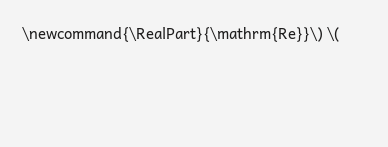\newcommand{\RealPart}{\mathrm{Re}}\) \(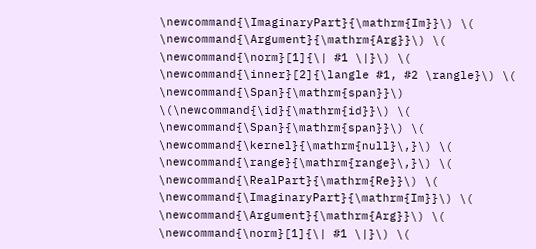\newcommand{\ImaginaryPart}{\mathrm{Im}}\) \( \newcommand{\Argument}{\mathrm{Arg}}\) \( \newcommand{\norm}[1]{\| #1 \|}\) \( \newcommand{\inner}[2]{\langle #1, #2 \rangle}\) \( \newcommand{\Span}{\mathrm{span}}\) \(\newcommand{\id}{\mathrm{id}}\) \( \newcommand{\Span}{\mathrm{span}}\) \( \newcommand{\kernel}{\mathrm{null}\,}\) \( \newcommand{\range}{\mathrm{range}\,}\) \( \newcommand{\RealPart}{\mathrm{Re}}\) \( \newcommand{\ImaginaryPart}{\mathrm{Im}}\) \( \newcommand{\Argument}{\mathrm{Arg}}\) \( \newcommand{\norm}[1]{\| #1 \|}\) \(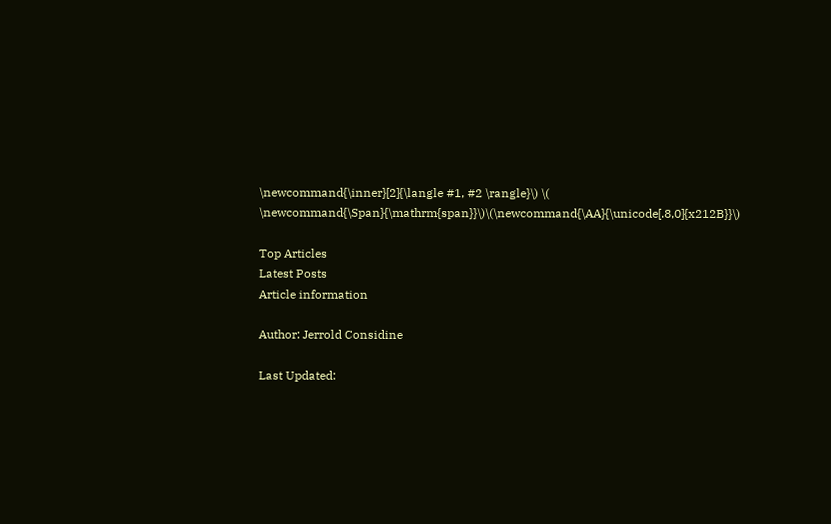\newcommand{\inner}[2]{\langle #1, #2 \rangle}\) \( \newcommand{\Span}{\mathrm{span}}\)\(\newcommand{\AA}{\unicode[.8,0]{x212B}}\)

Top Articles
Latest Posts
Article information

Author: Jerrold Considine

Last Updated: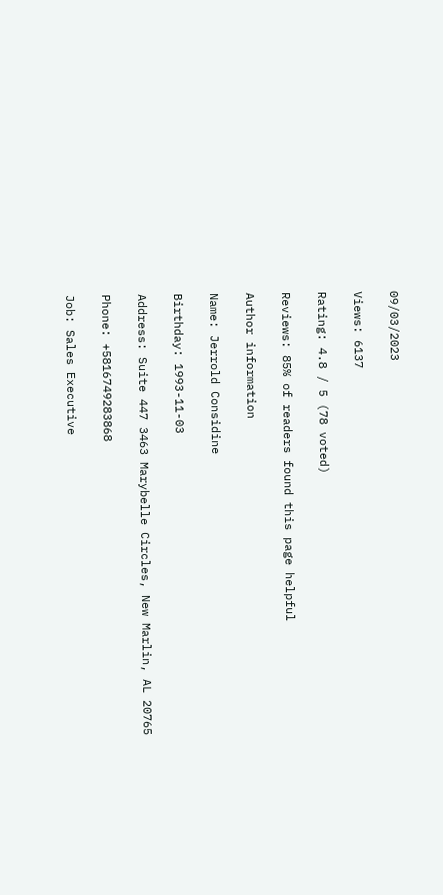09/03/2023

Views: 6137

Rating: 4.8 / 5 (78 voted)

Reviews: 85% of readers found this page helpful

Author information

Name: Jerrold Considine

Birthday: 1993-11-03

Address: Suite 447 3463 Marybelle Circles, New Marlin, AL 20765

Phone: +5816749283868

Job: Sales Executive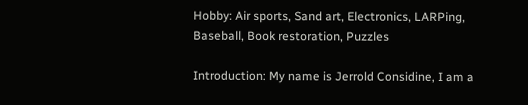Hobby: Air sports, Sand art, Electronics, LARPing, Baseball, Book restoration, Puzzles

Introduction: My name is Jerrold Considine, I am a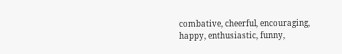combative, cheerful, encouraging, happy, enthusiastic, funny,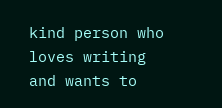kind person who loves writing and wants to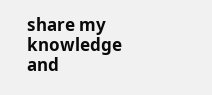share my knowledge and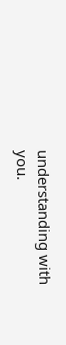understanding with you.